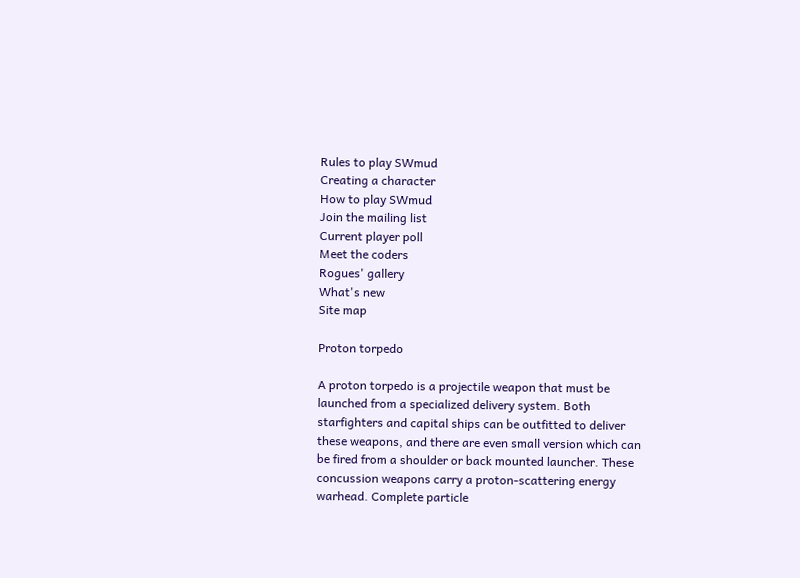Rules to play SWmud
Creating a character
How to play SWmud
Join the mailing list
Current player poll
Meet the coders
Rogues' gallery
What's new
Site map

Proton torpedo

A proton torpedo is a projectile weapon that must be launched from a specialized delivery system. Both starfighters and capital ships can be outfitted to deliver these weapons, and there are even small version which can be fired from a shoulder or back mounted launcher. These concussion weapons carry a proton-scattering energy warhead. Complete particle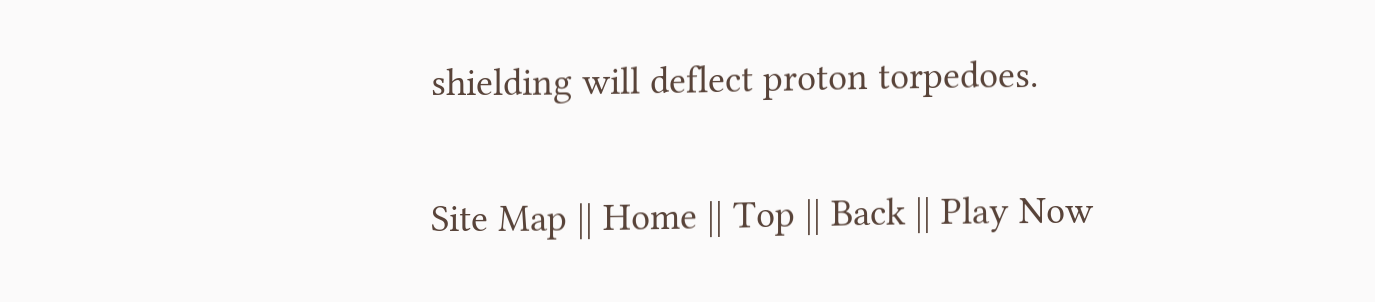shielding will deflect proton torpedoes.

Site Map || Home || Top || Back || Play Now